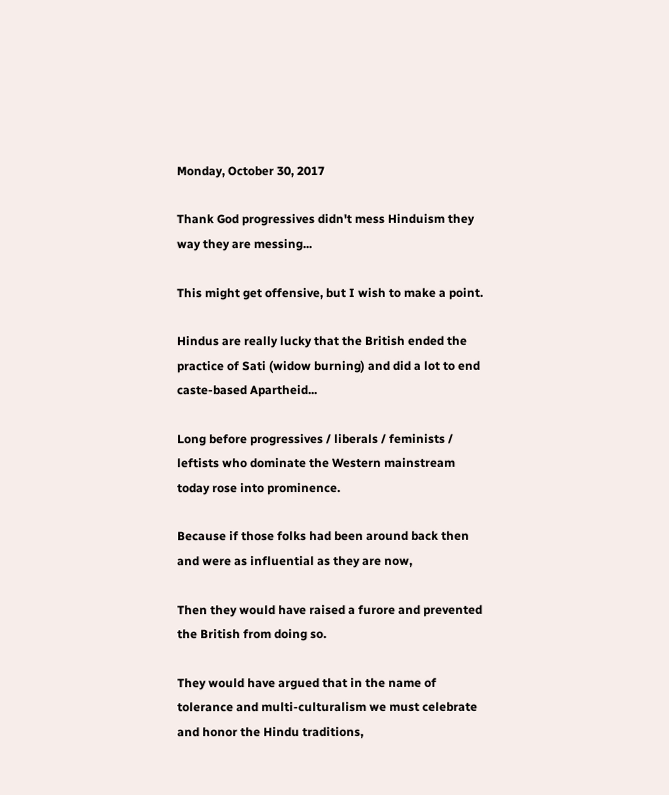Monday, October 30, 2017

Thank God progressives didn't mess Hinduism they way they are messing...

This might get offensive, but I wish to make a point.

Hindus are really lucky that the British ended the practice of Sati (widow burning) and did a lot to end caste-based Apartheid...

Long before progressives / liberals / feminists / leftists who dominate the Western mainstream today rose into prominence.

Because if those folks had been around back then and were as influential as they are now,

Then they would have raised a furore and prevented the British from doing so.

They would have argued that in the name of tolerance and multi-culturalism we must celebrate and honor the Hindu traditions,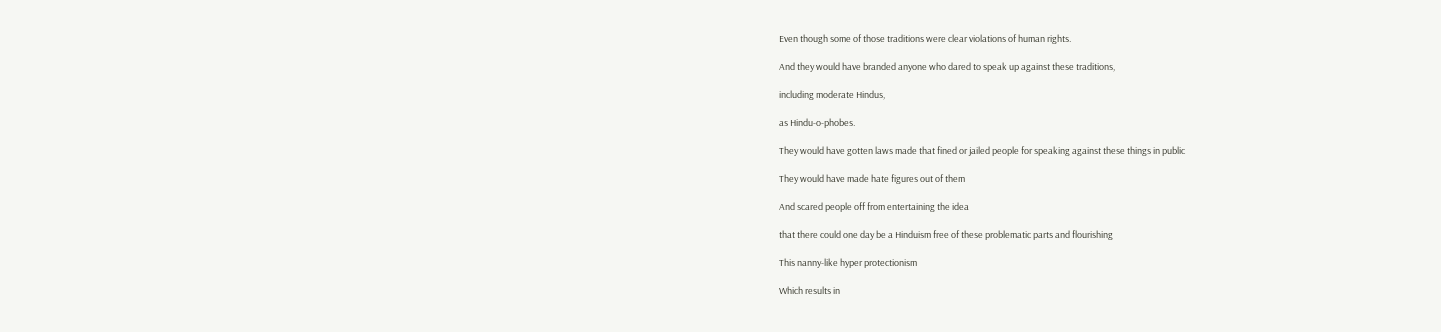Even though some of those traditions were clear violations of human rights.

And they would have branded anyone who dared to speak up against these traditions,

including moderate Hindus,

as Hindu-o-phobes.

They would have gotten laws made that fined or jailed people for speaking against these things in public

They would have made hate figures out of them

And scared people off from entertaining the idea

that there could one day be a Hinduism free of these problematic parts and flourishing

This nanny-like hyper protectionism

Which results in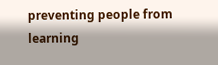preventing people from learning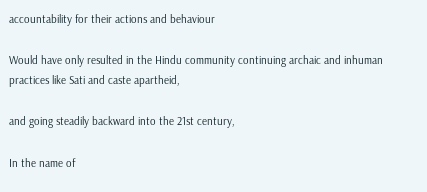accountability for their actions and behaviour

Would have only resulted in the Hindu community continuing archaic and inhuman practices like Sati and caste apartheid,

and going steadily backward into the 21st century,

In the name of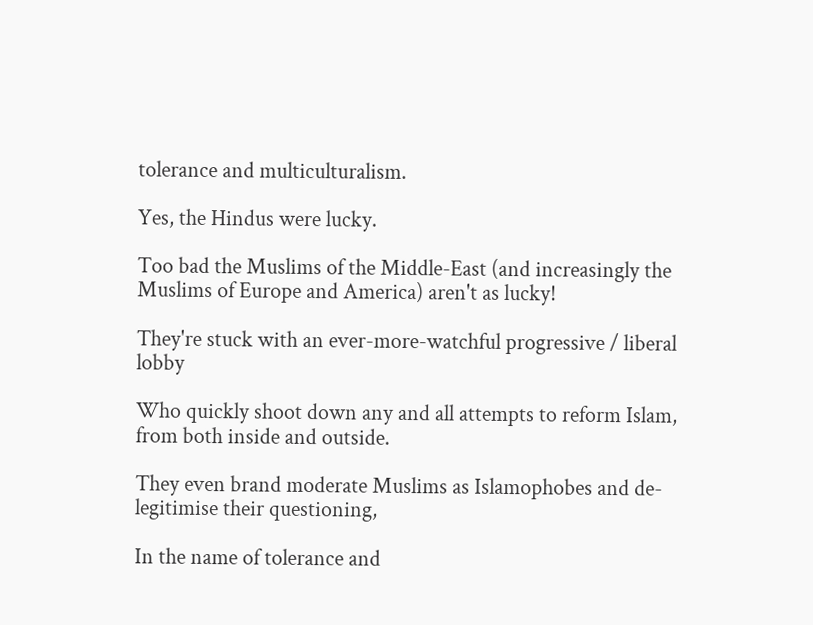tolerance and multiculturalism.

Yes, the Hindus were lucky.

Too bad the Muslims of the Middle-East (and increasingly the Muslims of Europe and America) aren't as lucky!

They're stuck with an ever-more-watchful progressive / liberal lobby

Who quickly shoot down any and all attempts to reform Islam, from both inside and outside.

They even brand moderate Muslims as Islamophobes and de-legitimise their questioning,

In the name of tolerance and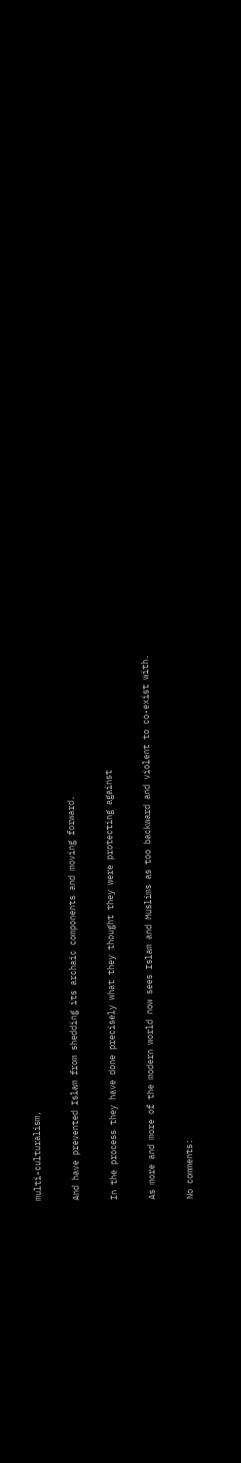multi-culturalism,

And have prevented Islam from shedding its archaic components and moving forward.

In the process they have done precisely what they thought they were protecting against

As more and more of the modern world now sees Islam and Muslims as too backward and violent to co-exist with.

No comments: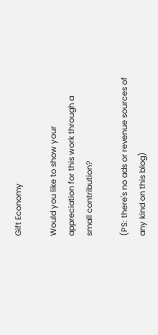Gift Economy

Would you like to show your appreciation for this work through a small contribution?

(PS: there's no ads or revenue sources of any kind on this blog)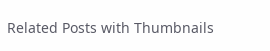Related Posts with Thumbnails